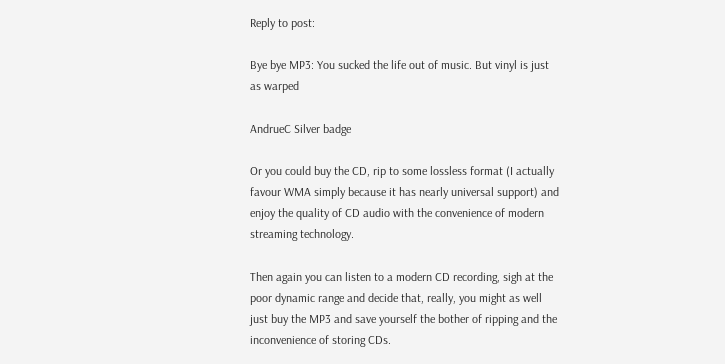Reply to post:

Bye bye MP3: You sucked the life out of music. But vinyl is just as warped

AndrueC Silver badge

Or you could buy the CD, rip to some lossless format (I actually favour WMA simply because it has nearly universal support) and enjoy the quality of CD audio with the convenience of modern streaming technology.

Then again you can listen to a modern CD recording, sigh at the poor dynamic range and decide that, really, you might as well just buy the MP3 and save yourself the bother of ripping and the inconvenience of storing CDs.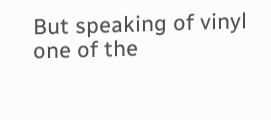But speaking of vinyl one of the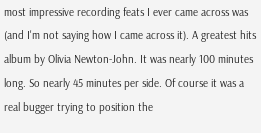most impressive recording feats I ever came across was (and I'm not saying how I came across it). A greatest hits album by Olivia Newton-John. It was nearly 100 minutes long. So nearly 45 minutes per side. Of course it was a real bugger trying to position the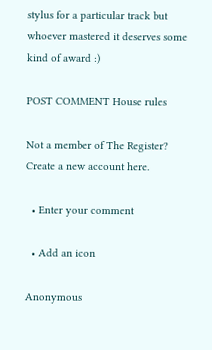stylus for a particular track but whoever mastered it deserves some kind of award :)

POST COMMENT House rules

Not a member of The Register? Create a new account here.

  • Enter your comment

  • Add an icon

Anonymous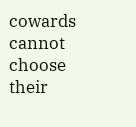cowards cannot choose their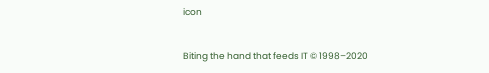icon


Biting the hand that feeds IT © 1998–2020